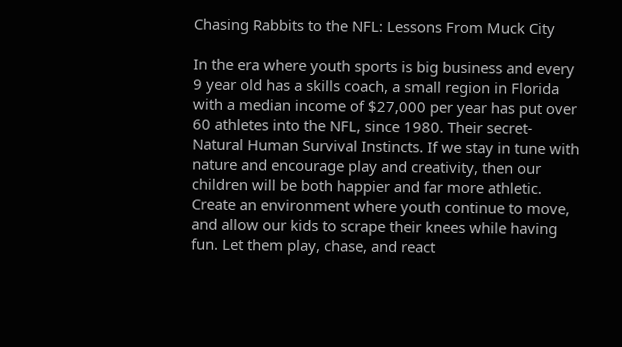Chasing Rabbits to the NFL: Lessons From Muck City

In the era where youth sports is big business and every 9 year old has a skills coach, a small region in Florida with a median income of $27,000 per year has put over 60 athletes into the NFL, since 1980. Their secret- Natural Human Survival Instincts. If we stay in tune with nature and encourage play and creativity, then our children will be both happier and far more athletic. Create an environment where youth continue to move, and allow our kids to scrape their knees while having fun. Let them play, chase, and react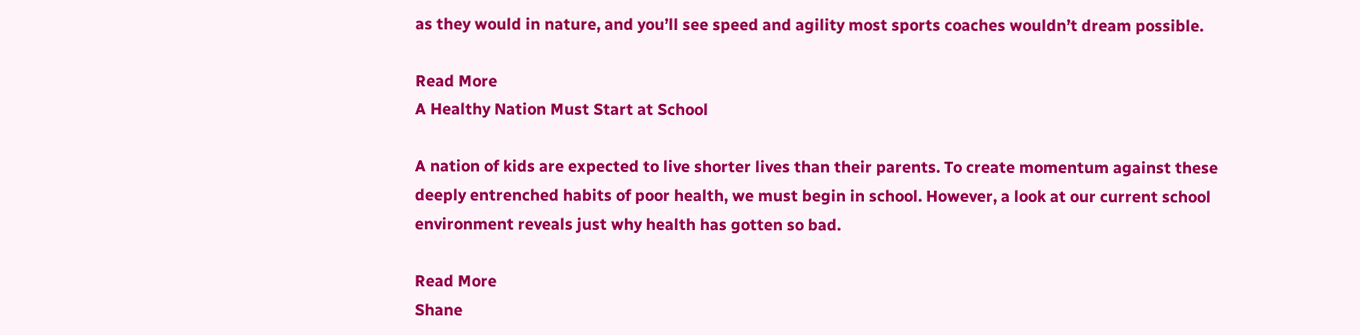as they would in nature, and you’ll see speed and agility most sports coaches wouldn’t dream possible.

Read More
A Healthy Nation Must Start at School

A nation of kids are expected to live shorter lives than their parents. To create momentum against these deeply entrenched habits of poor health, we must begin in school. However, a look at our current school environment reveals just why health has gotten so bad.

Read More
Shane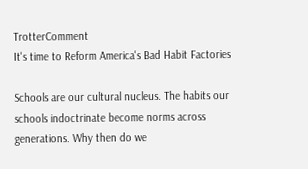TrotterComment
It's time to Reform America's Bad Habit Factories

Schools are our cultural nucleus. The habits our schools indoctrinate become norms across generations. Why then do we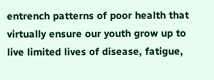entrench patterns of poor health that virtually ensure our youth grow up to live limited lives of disease, fatigue,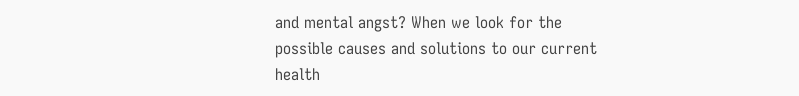and mental angst? When we look for the possible causes and solutions to our current health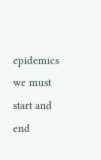epidemics we must start and end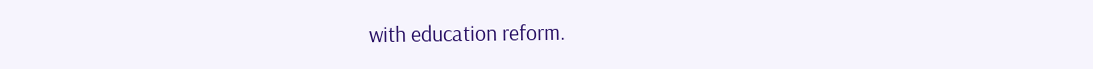with education reform.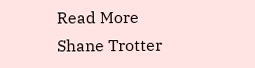Read More
Shane Trotter